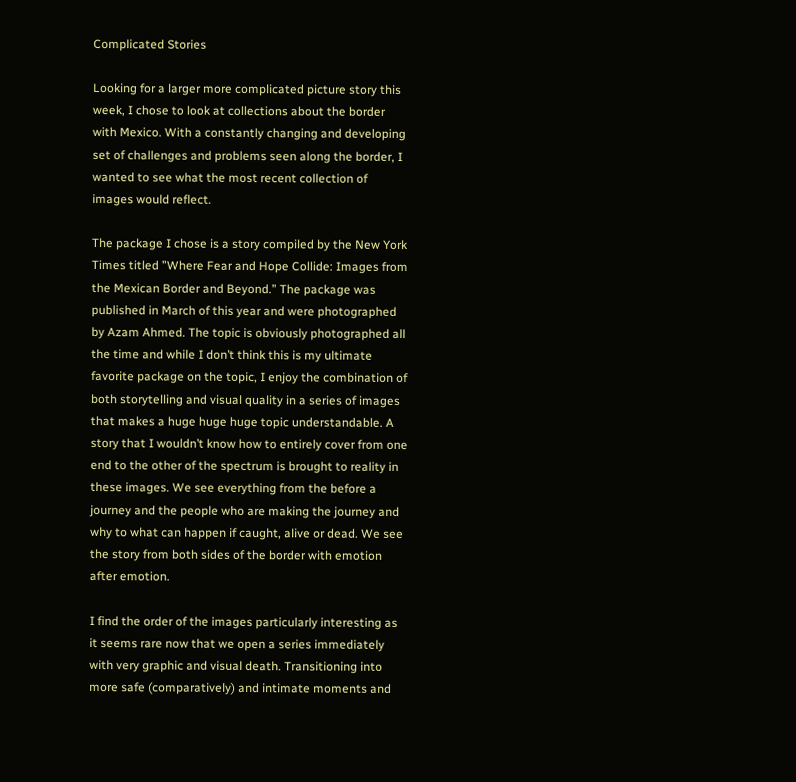Complicated Stories

Looking for a larger more complicated picture story this week, I chose to look at collections about the border with Mexico. With a constantly changing and developing set of challenges and problems seen along the border, I wanted to see what the most recent collection of images would reflect.

The package I chose is a story compiled by the New York Times titled ”Where Fear and Hope Collide: Images from the Mexican Border and Beyond.” The package was published in March of this year and were photographed by Azam Ahmed. The topic is obviously photographed all the time and while I don’t think this is my ultimate favorite package on the topic, I enjoy the combination of both storytelling and visual quality in a series of images that makes a huge huge huge topic understandable. A story that I wouldn’t know how to entirely cover from one end to the other of the spectrum is brought to reality in these images. We see everything from the before a journey and the people who are making the journey and why to what can happen if caught, alive or dead. We see the story from both sides of the border with emotion after emotion.

I find the order of the images particularly interesting as it seems rare now that we open a series immediately with very graphic and visual death. Transitioning into more safe (comparatively) and intimate moments and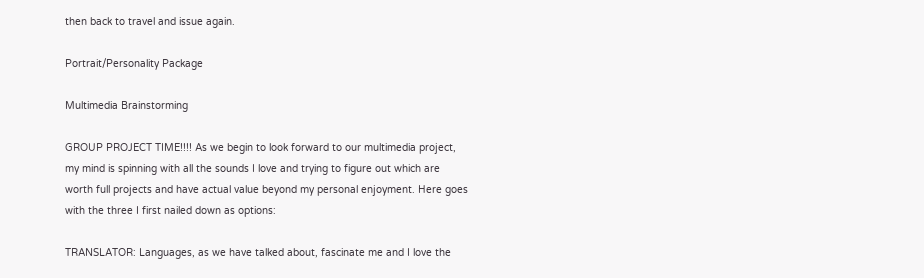then back to travel and issue again.

Portrait/Personality Package

Multimedia Brainstorming

GROUP PROJECT TIME!!!! As we begin to look forward to our multimedia project, my mind is spinning with all the sounds I love and trying to figure out which are worth full projects and have actual value beyond my personal enjoyment. Here goes with the three I first nailed down as options:

TRANSLATOR: Languages, as we have talked about, fascinate me and I love the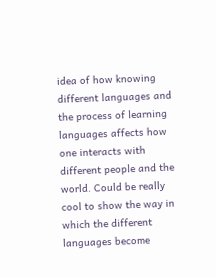idea of how knowing different languages and the process of learning languages affects how one interacts with different people and the world. Could be really cool to show the way in which the different languages become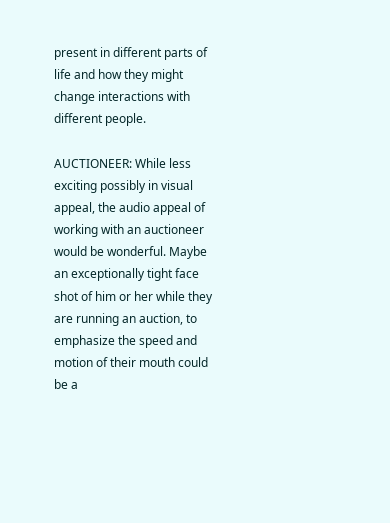present in different parts of life and how they might change interactions with different people.

AUCTIONEER: While less exciting possibly in visual appeal, the audio appeal of working with an auctioneer would be wonderful. Maybe an exceptionally tight face shot of him or her while they are running an auction, to emphasize the speed and motion of their mouth could be a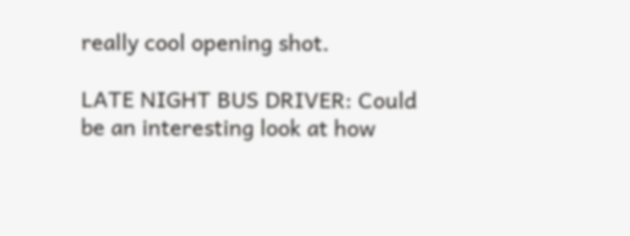really cool opening shot.

LATE NIGHT BUS DRIVER: Could be an interesting look at how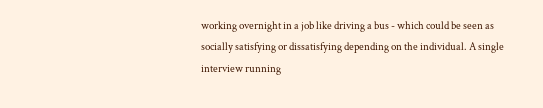working overnight in a job like driving a bus - which could be seen as socially satisfying or dissatisfying depending on the individual. A single interview running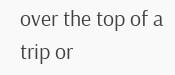over the top of a trip or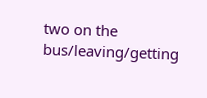two on the bus/leaving/getting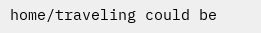home/traveling could be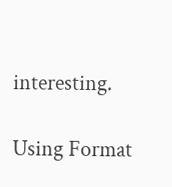interesting.

Using Format